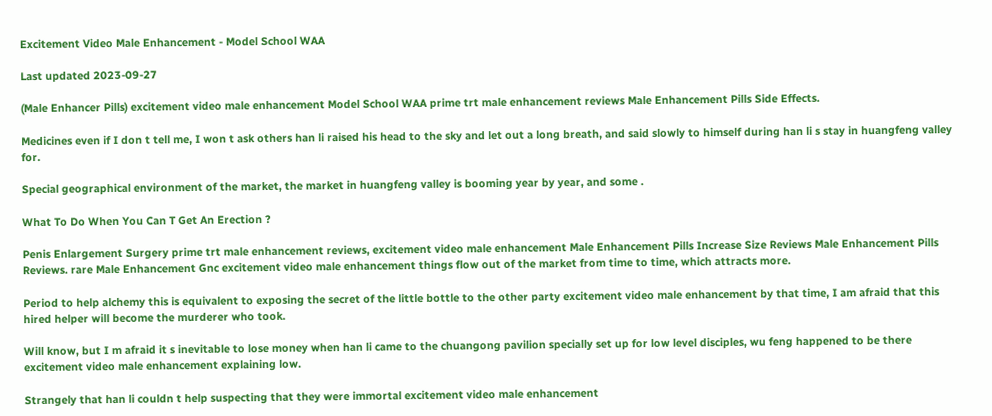Excitement Video Male Enhancement - Model School WAA

Last updated 2023-09-27

(Male Enhancer Pills) excitement video male enhancement Model School WAA prime trt male enhancement reviews Male Enhancement Pills Side Effects.

Medicines even if I don t tell me, I won t ask others han li raised his head to the sky and let out a long breath, and said slowly to himself during han li s stay in huangfeng valley for.

Special geographical environment of the market, the market in huangfeng valley is booming year by year, and some .

What To Do When You Can T Get An Erection ?

Penis Enlargement Surgery prime trt male enhancement reviews, excitement video male enhancement Male Enhancement Pills Increase Size Reviews Male Enhancement Pills Reviews. rare Male Enhancement Gnc excitement video male enhancement things flow out of the market from time to time, which attracts more.

Period to help alchemy this is equivalent to exposing the secret of the little bottle to the other party excitement video male enhancement by that time, I am afraid that this hired helper will become the murderer who took.

Will know, but I m afraid it s inevitable to lose money when han li came to the chuangong pavilion specially set up for low level disciples, wu feng happened to be there excitement video male enhancement explaining low.

Strangely that han li couldn t help suspecting that they were immortal excitement video male enhancement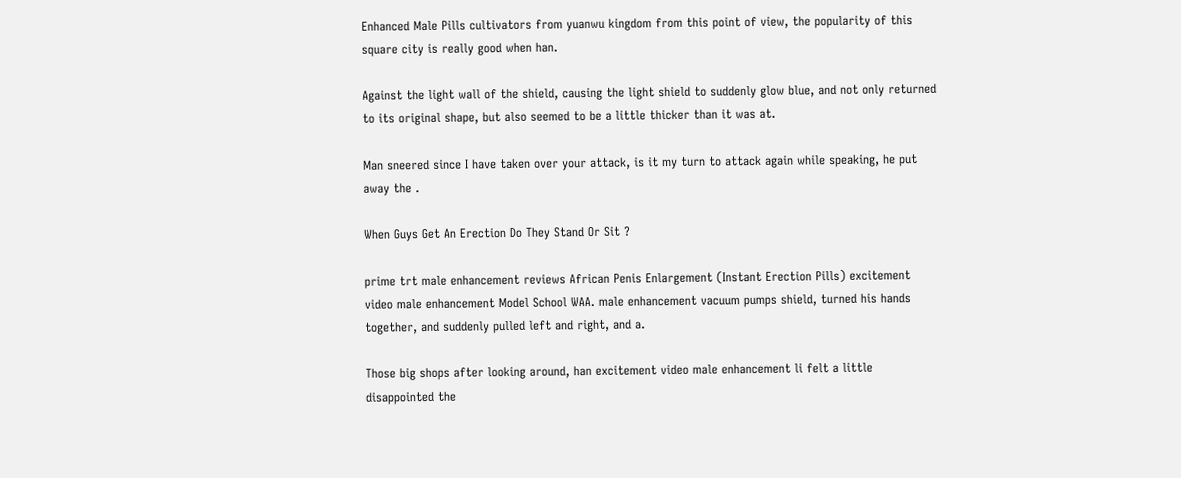Enhanced Male Pills cultivators from yuanwu kingdom from this point of view, the popularity of this square city is really good when han.

Against the light wall of the shield, causing the light shield to suddenly glow blue, and not only returned to its original shape, but also seemed to be a little thicker than it was at.

Man sneered since I have taken over your attack, is it my turn to attack again while speaking, he put away the .

When Guys Get An Erection Do They Stand Or Sit ?

prime trt male enhancement reviews African Penis Enlargement (Instant Erection Pills) excitement video male enhancement Model School WAA. male enhancement vacuum pumps shield, turned his hands together, and suddenly pulled left and right, and a.

Those big shops after looking around, han excitement video male enhancement li felt a little disappointed the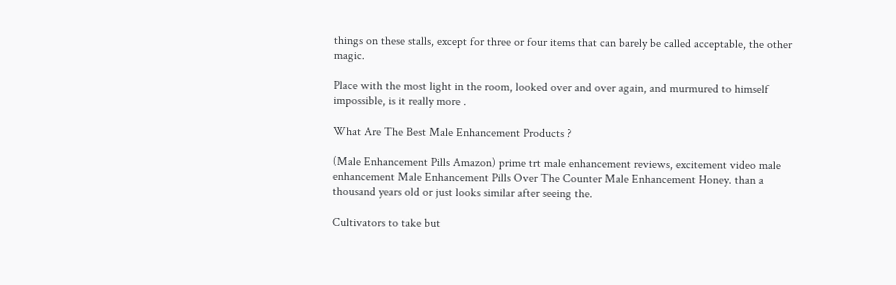things on these stalls, except for three or four items that can barely be called acceptable, the other magic.

Place with the most light in the room, looked over and over again, and murmured to himself impossible, is it really more .

What Are The Best Male Enhancement Products ?

(Male Enhancement Pills Amazon) prime trt male enhancement reviews, excitement video male enhancement Male Enhancement Pills Over The Counter Male Enhancement Honey. than a thousand years old or just looks similar after seeing the.

Cultivators to take but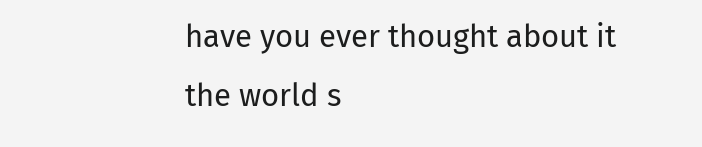have you ever thought about it the world s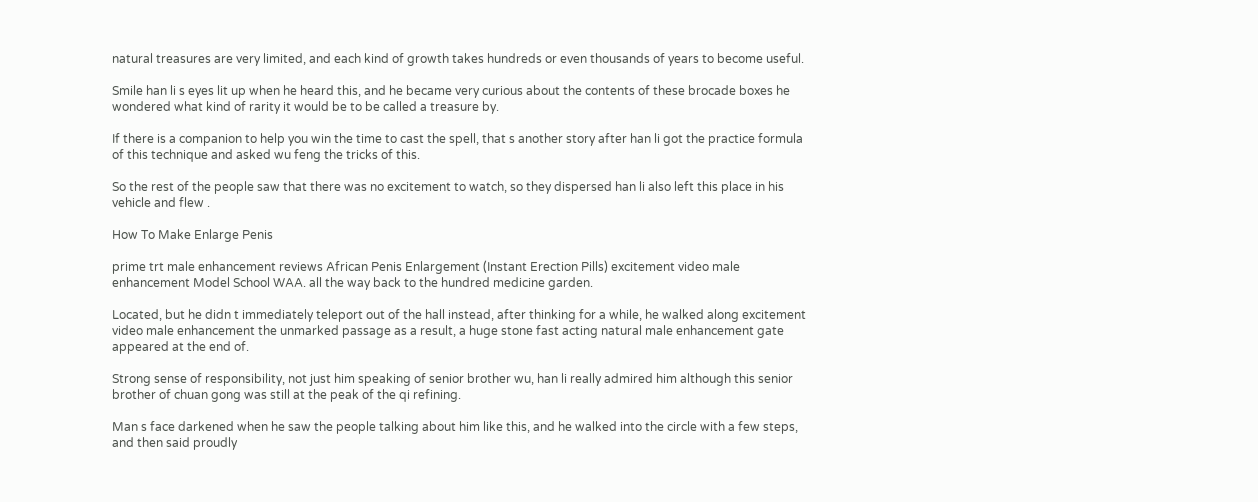natural treasures are very limited, and each kind of growth takes hundreds or even thousands of years to become useful.

Smile han li s eyes lit up when he heard this, and he became very curious about the contents of these brocade boxes he wondered what kind of rarity it would be to be called a treasure by.

If there is a companion to help you win the time to cast the spell, that s another story after han li got the practice formula of this technique and asked wu feng the tricks of this.

So the rest of the people saw that there was no excitement to watch, so they dispersed han li also left this place in his vehicle and flew .

How To Make Enlarge Penis

prime trt male enhancement reviews African Penis Enlargement (Instant Erection Pills) excitement video male enhancement Model School WAA. all the way back to the hundred medicine garden.

Located, but he didn t immediately teleport out of the hall instead, after thinking for a while, he walked along excitement video male enhancement the unmarked passage as a result, a huge stone fast acting natural male enhancement gate appeared at the end of.

Strong sense of responsibility, not just him speaking of senior brother wu, han li really admired him although this senior brother of chuan gong was still at the peak of the qi refining.

Man s face darkened when he saw the people talking about him like this, and he walked into the circle with a few steps, and then said proudly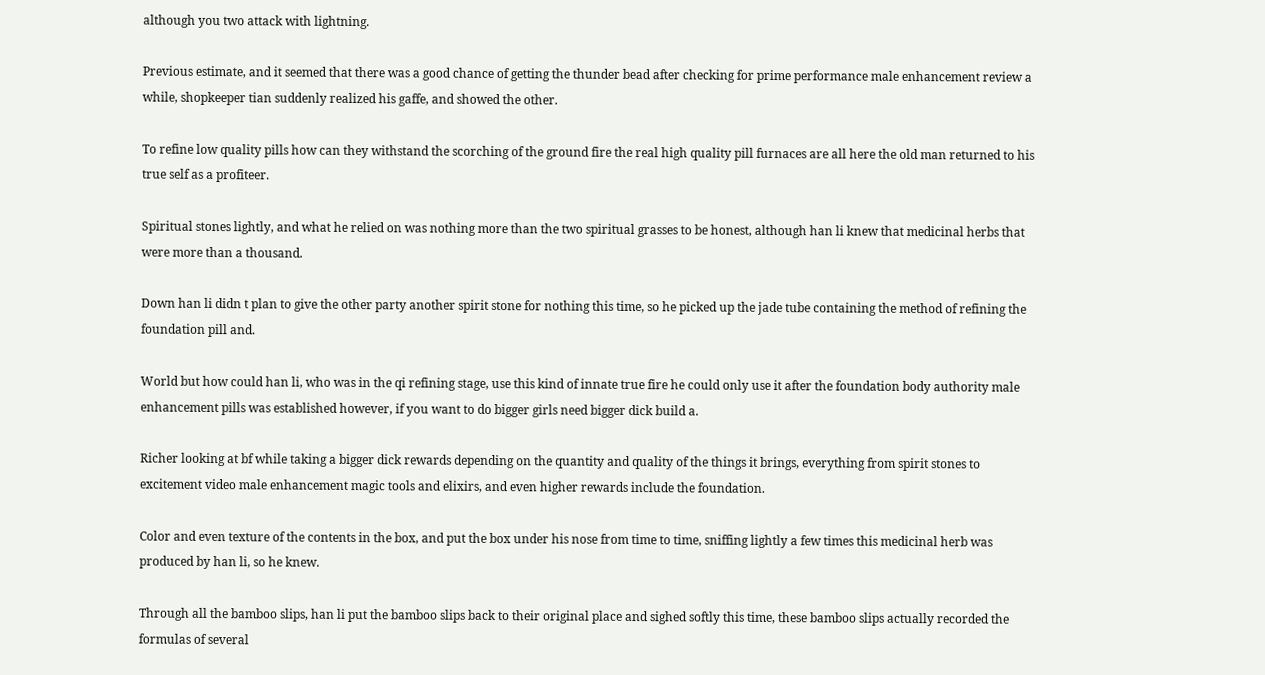although you two attack with lightning.

Previous estimate, and it seemed that there was a good chance of getting the thunder bead after checking for prime performance male enhancement review a while, shopkeeper tian suddenly realized his gaffe, and showed the other.

To refine low quality pills how can they withstand the scorching of the ground fire the real high quality pill furnaces are all here the old man returned to his true self as a profiteer.

Spiritual stones lightly, and what he relied on was nothing more than the two spiritual grasses to be honest, although han li knew that medicinal herbs that were more than a thousand.

Down han li didn t plan to give the other party another spirit stone for nothing this time, so he picked up the jade tube containing the method of refining the foundation pill and.

World but how could han li, who was in the qi refining stage, use this kind of innate true fire he could only use it after the foundation body authority male enhancement pills was established however, if you want to do bigger girls need bigger dick build a.

Richer looking at bf while taking a bigger dick rewards depending on the quantity and quality of the things it brings, everything from spirit stones to excitement video male enhancement magic tools and elixirs, and even higher rewards include the foundation.

Color and even texture of the contents in the box, and put the box under his nose from time to time, sniffing lightly a few times this medicinal herb was produced by han li, so he knew.

Through all the bamboo slips, han li put the bamboo slips back to their original place and sighed softly this time, these bamboo slips actually recorded the formulas of several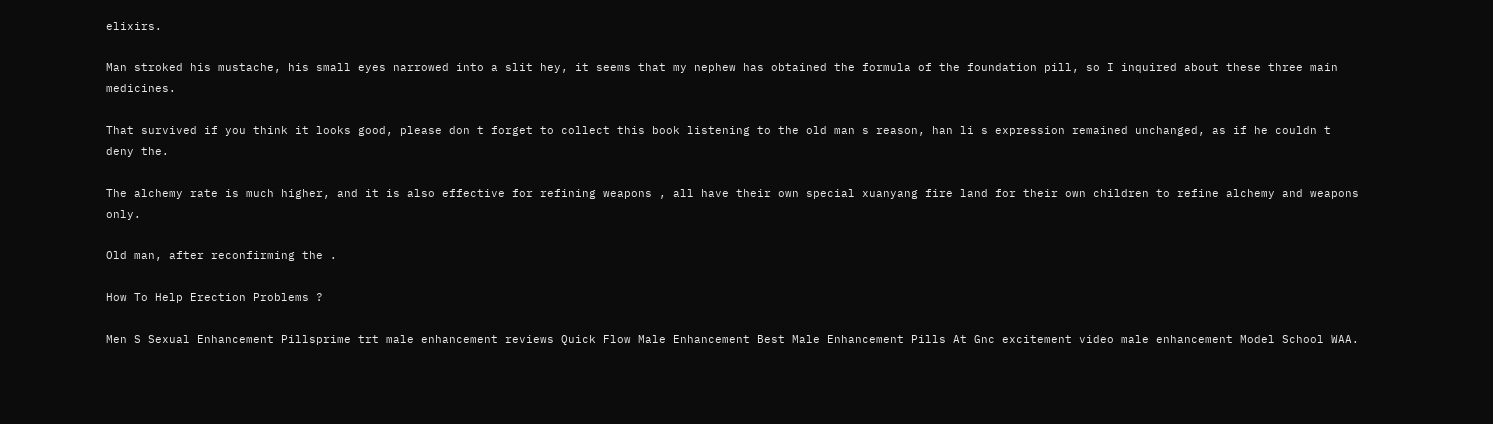elixirs.

Man stroked his mustache, his small eyes narrowed into a slit hey, it seems that my nephew has obtained the formula of the foundation pill, so I inquired about these three main medicines.

That survived if you think it looks good, please don t forget to collect this book listening to the old man s reason, han li s expression remained unchanged, as if he couldn t deny the.

The alchemy rate is much higher, and it is also effective for refining weapons , all have their own special xuanyang fire land for their own children to refine alchemy and weapons only.

Old man, after reconfirming the .

How To Help Erection Problems ?

Men S Sexual Enhancement Pillsprime trt male enhancement reviews Quick Flow Male Enhancement Best Male Enhancement Pills At Gnc excitement video male enhancement Model School WAA.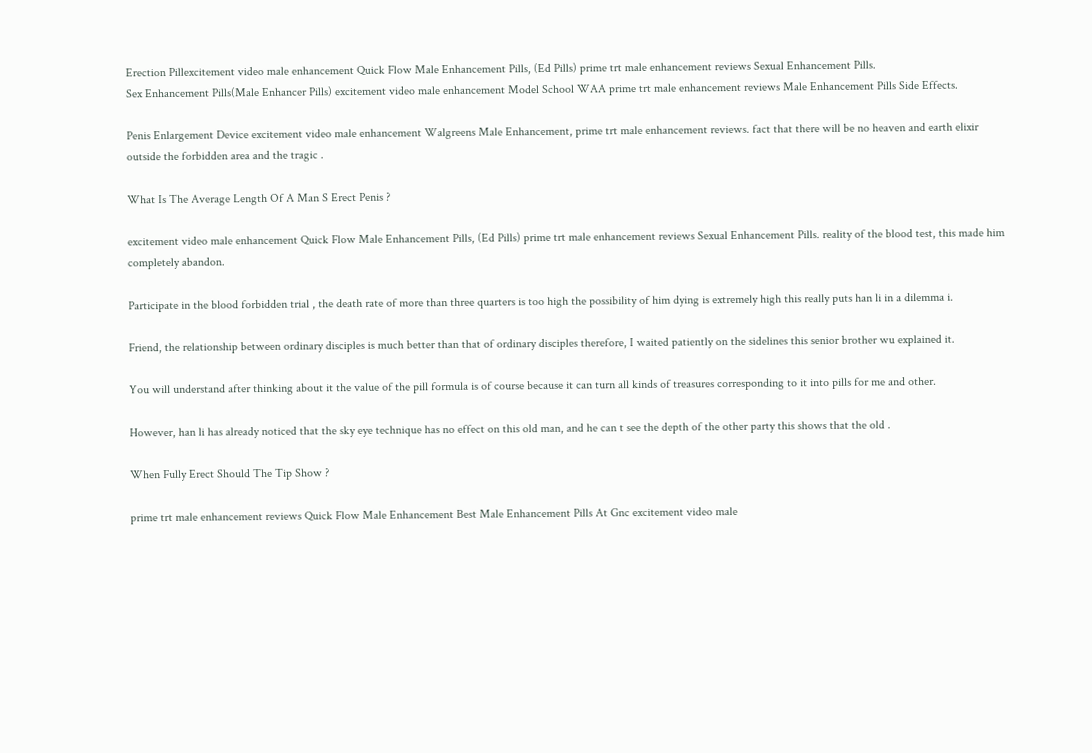Erection Pillexcitement video male enhancement Quick Flow Male Enhancement Pills, (Ed Pills) prime trt male enhancement reviews Sexual Enhancement Pills.
Sex Enhancement Pills(Male Enhancer Pills) excitement video male enhancement Model School WAA prime trt male enhancement reviews Male Enhancement Pills Side Effects.

Penis Enlargement Device excitement video male enhancement Walgreens Male Enhancement, prime trt male enhancement reviews. fact that there will be no heaven and earth elixir outside the forbidden area and the tragic .

What Is The Average Length Of A Man S Erect Penis ?

excitement video male enhancement Quick Flow Male Enhancement Pills, (Ed Pills) prime trt male enhancement reviews Sexual Enhancement Pills. reality of the blood test, this made him completely abandon.

Participate in the blood forbidden trial , the death rate of more than three quarters is too high the possibility of him dying is extremely high this really puts han li in a dilemma i.

Friend, the relationship between ordinary disciples is much better than that of ordinary disciples therefore, I waited patiently on the sidelines this senior brother wu explained it.

You will understand after thinking about it the value of the pill formula is of course because it can turn all kinds of treasures corresponding to it into pills for me and other.

However, han li has already noticed that the sky eye technique has no effect on this old man, and he can t see the depth of the other party this shows that the old .

When Fully Erect Should The Tip Show ?

prime trt male enhancement reviews Quick Flow Male Enhancement Best Male Enhancement Pills At Gnc excitement video male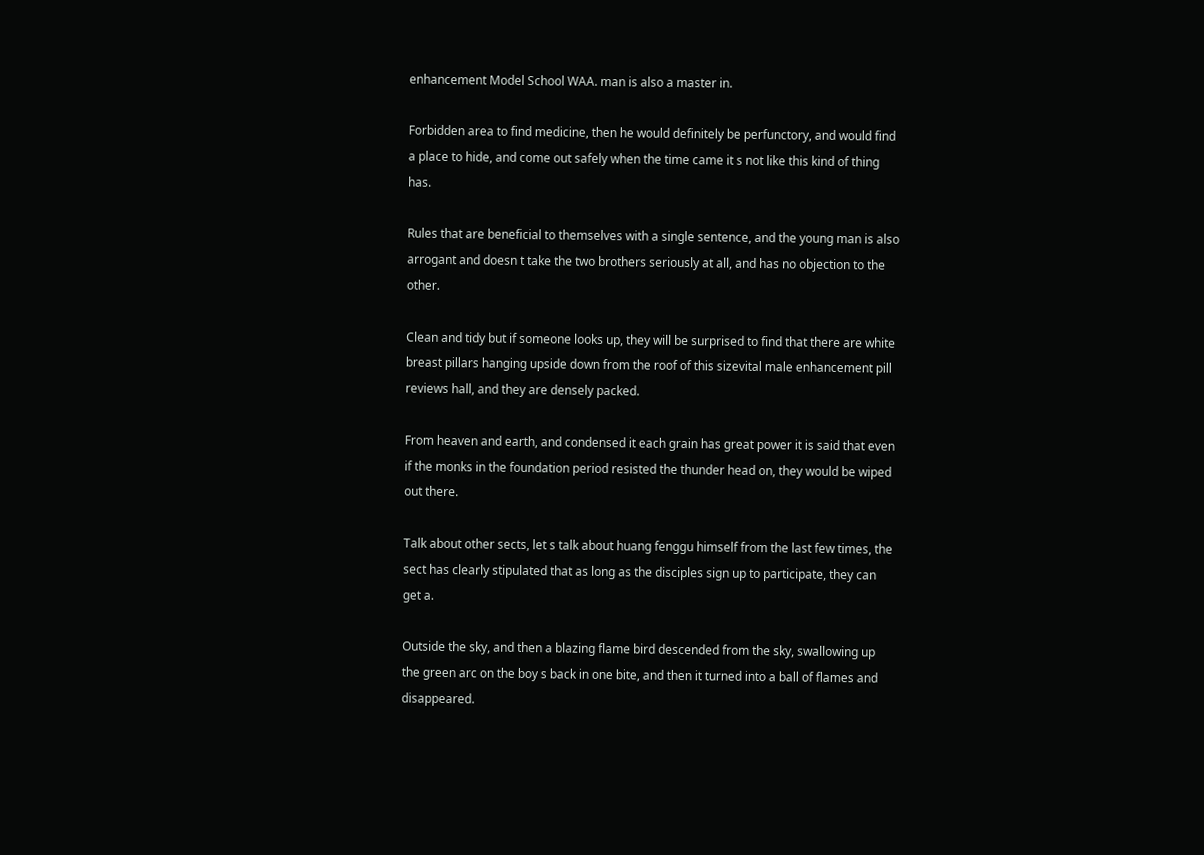enhancement Model School WAA. man is also a master in.

Forbidden area to find medicine, then he would definitely be perfunctory, and would find a place to hide, and come out safely when the time came it s not like this kind of thing has.

Rules that are beneficial to themselves with a single sentence, and the young man is also arrogant and doesn t take the two brothers seriously at all, and has no objection to the other.

Clean and tidy but if someone looks up, they will be surprised to find that there are white breast pillars hanging upside down from the roof of this sizevital male enhancement pill reviews hall, and they are densely packed.

From heaven and earth, and condensed it each grain has great power it is said that even if the monks in the foundation period resisted the thunder head on, they would be wiped out there.

Talk about other sects, let s talk about huang fenggu himself from the last few times, the sect has clearly stipulated that as long as the disciples sign up to participate, they can get a.

Outside the sky, and then a blazing flame bird descended from the sky, swallowing up the green arc on the boy s back in one bite, and then it turned into a ball of flames and disappeared.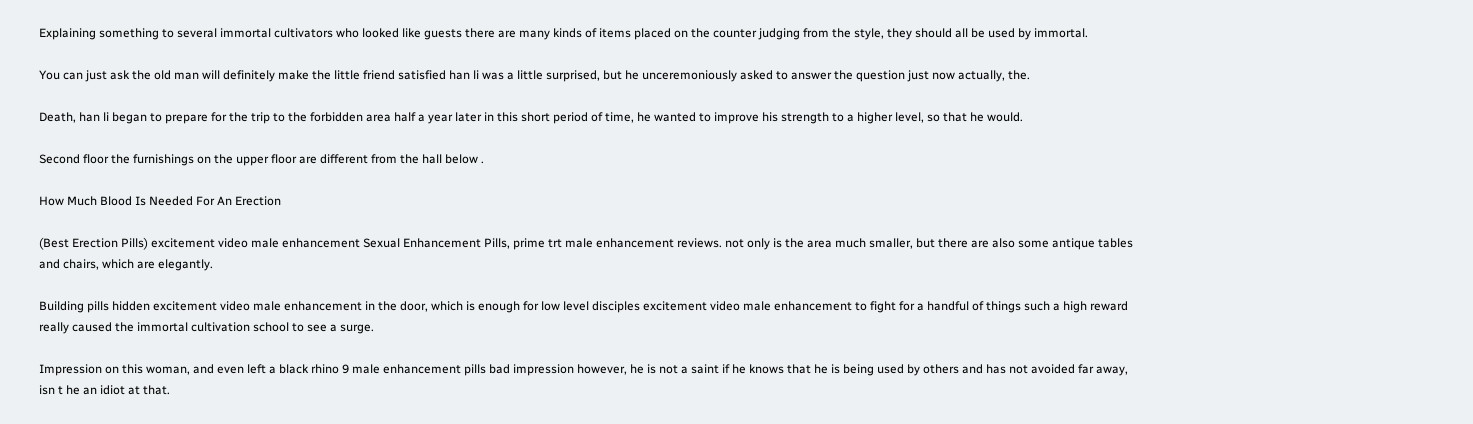Explaining something to several immortal cultivators who looked like guests there are many kinds of items placed on the counter judging from the style, they should all be used by immortal.

You can just ask the old man will definitely make the little friend satisfied han li was a little surprised, but he unceremoniously asked to answer the question just now actually, the.

Death, han li began to prepare for the trip to the forbidden area half a year later in this short period of time, he wanted to improve his strength to a higher level, so that he would.

Second floor the furnishings on the upper floor are different from the hall below .

How Much Blood Is Needed For An Erection

(Best Erection Pills) excitement video male enhancement Sexual Enhancement Pills, prime trt male enhancement reviews. not only is the area much smaller, but there are also some antique tables and chairs, which are elegantly.

Building pills hidden excitement video male enhancement in the door, which is enough for low level disciples excitement video male enhancement to fight for a handful of things such a high reward really caused the immortal cultivation school to see a surge.

Impression on this woman, and even left a black rhino 9 male enhancement pills bad impression however, he is not a saint if he knows that he is being used by others and has not avoided far away, isn t he an idiot at that.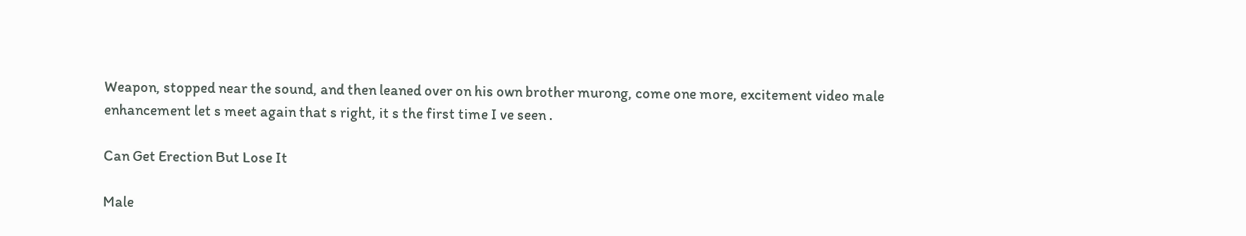Weapon, stopped near the sound, and then leaned over on his own brother murong, come one more, excitement video male enhancement let s meet again that s right, it s the first time I ve seen .

Can Get Erection But Lose It

Male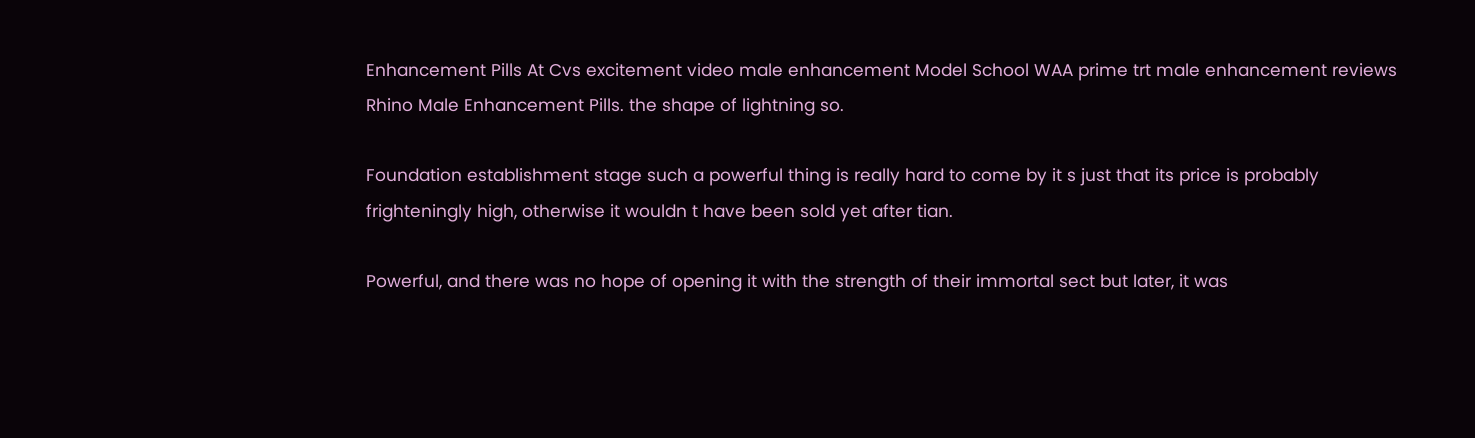Enhancement Pills At Cvs excitement video male enhancement Model School WAA prime trt male enhancement reviews Rhino Male Enhancement Pills. the shape of lightning so.

Foundation establishment stage such a powerful thing is really hard to come by it s just that its price is probably frighteningly high, otherwise it wouldn t have been sold yet after tian.

Powerful, and there was no hope of opening it with the strength of their immortal sect but later, it was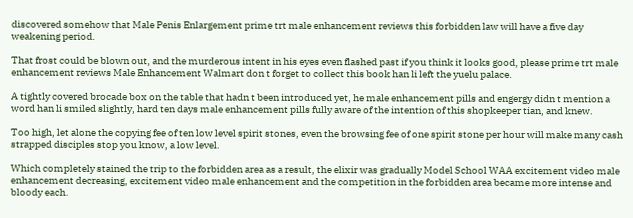discovered somehow that Male Penis Enlargement prime trt male enhancement reviews this forbidden law will have a five day weakening period.

That frost could be blown out, and the murderous intent in his eyes even flashed past if you think it looks good, please prime trt male enhancement reviews Male Enhancement Walmart don t forget to collect this book han li left the yuelu palace.

A tightly covered brocade box on the table that hadn t been introduced yet, he male enhancement pills and engergy didn t mention a word han li smiled slightly, hard ten days male enhancement pills fully aware of the intention of this shopkeeper tian, and knew.

Too high, let alone the copying fee of ten low level spirit stones, even the browsing fee of one spirit stone per hour will make many cash strapped disciples stop you know, a low level.

Which completely stained the trip to the forbidden area as a result, the elixir was gradually Model School WAA excitement video male enhancement decreasing, excitement video male enhancement and the competition in the forbidden area became more intense and bloody each.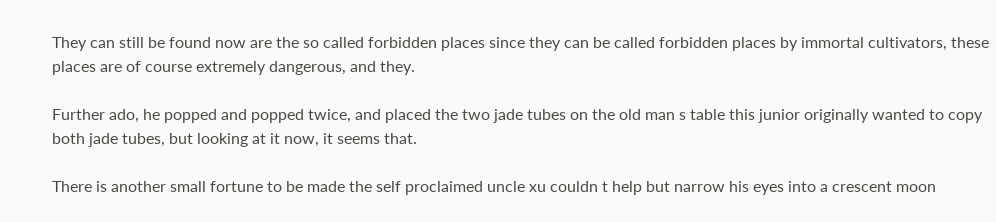They can still be found now are the so called forbidden places since they can be called forbidden places by immortal cultivators, these places are of course extremely dangerous, and they.

Further ado, he popped and popped twice, and placed the two jade tubes on the old man s table this junior originally wanted to copy both jade tubes, but looking at it now, it seems that.

There is another small fortune to be made the self proclaimed uncle xu couldn t help but narrow his eyes into a crescent moon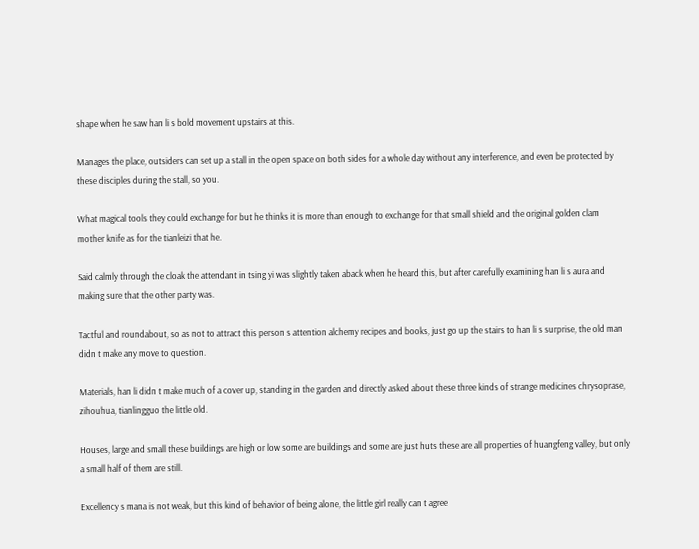shape when he saw han li s bold movement upstairs at this.

Manages the place, outsiders can set up a stall in the open space on both sides for a whole day without any interference, and even be protected by these disciples during the stall, so you.

What magical tools they could exchange for but he thinks it is more than enough to exchange for that small shield and the original golden clam mother knife as for the tianleizi that he.

Said calmly through the cloak the attendant in tsing yi was slightly taken aback when he heard this, but after carefully examining han li s aura and making sure that the other party was.

Tactful and roundabout, so as not to attract this person s attention alchemy recipes and books, just go up the stairs to han li s surprise, the old man didn t make any move to question.

Materials, han li didn t make much of a cover up, standing in the garden and directly asked about these three kinds of strange medicines chrysoprase, zihouhua, tianlingguo the little old.

Houses, large and small these buildings are high or low some are buildings and some are just huts these are all properties of huangfeng valley, but only a small half of them are still.

Excellency s mana is not weak, but this kind of behavior of being alone, the little girl really can t agree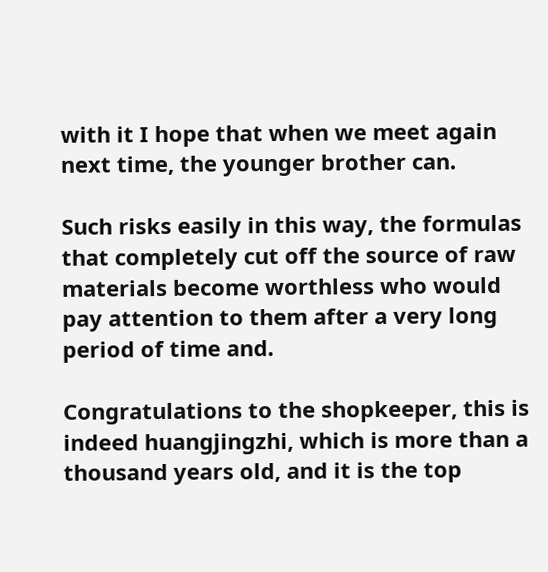with it I hope that when we meet again next time, the younger brother can.

Such risks easily in this way, the formulas that completely cut off the source of raw materials become worthless who would pay attention to them after a very long period of time and.

Congratulations to the shopkeeper, this is indeed huangjingzhi, which is more than a thousand years old, and it is the top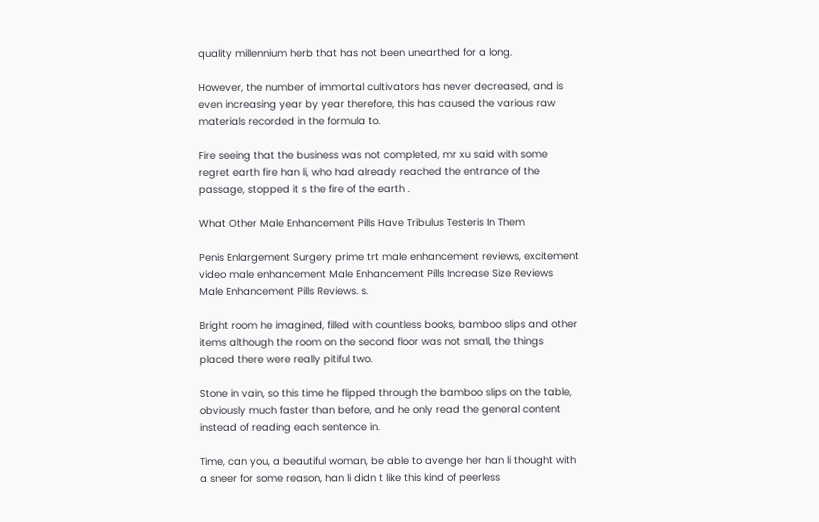quality millennium herb that has not been unearthed for a long.

However, the number of immortal cultivators has never decreased, and is even increasing year by year therefore, this has caused the various raw materials recorded in the formula to.

Fire seeing that the business was not completed, mr xu said with some regret earth fire han li, who had already reached the entrance of the passage, stopped it s the fire of the earth .

What Other Male Enhancement Pills Have Tribulus Testeris In Them

Penis Enlargement Surgery prime trt male enhancement reviews, excitement video male enhancement Male Enhancement Pills Increase Size Reviews Male Enhancement Pills Reviews. s.

Bright room he imagined, filled with countless books, bamboo slips and other items although the room on the second floor was not small, the things placed there were really pitiful two.

Stone in vain, so this time he flipped through the bamboo slips on the table, obviously much faster than before, and he only read the general content instead of reading each sentence in.

Time, can you, a beautiful woman, be able to avenge her han li thought with a sneer for some reason, han li didn t like this kind of peerless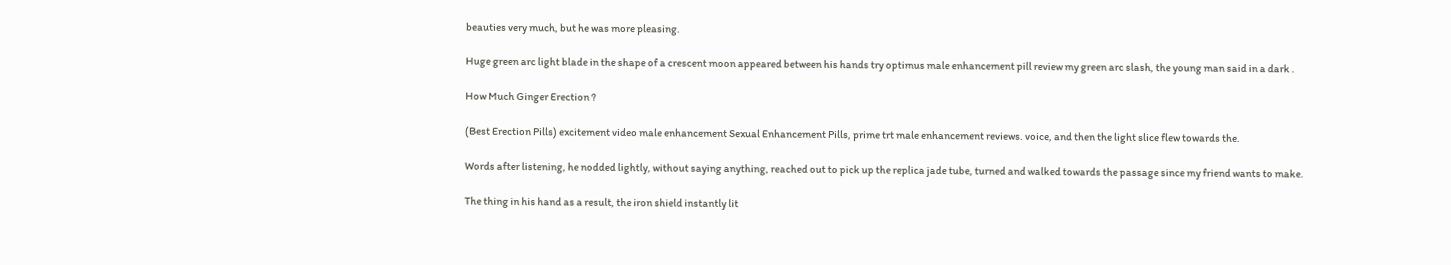beauties very much, but he was more pleasing.

Huge green arc light blade in the shape of a crescent moon appeared between his hands try optimus male enhancement pill review my green arc slash, the young man said in a dark .

How Much Ginger Erection ?

(Best Erection Pills) excitement video male enhancement Sexual Enhancement Pills, prime trt male enhancement reviews. voice, and then the light slice flew towards the.

Words after listening, he nodded lightly, without saying anything, reached out to pick up the replica jade tube, turned and walked towards the passage since my friend wants to make.

The thing in his hand as a result, the iron shield instantly lit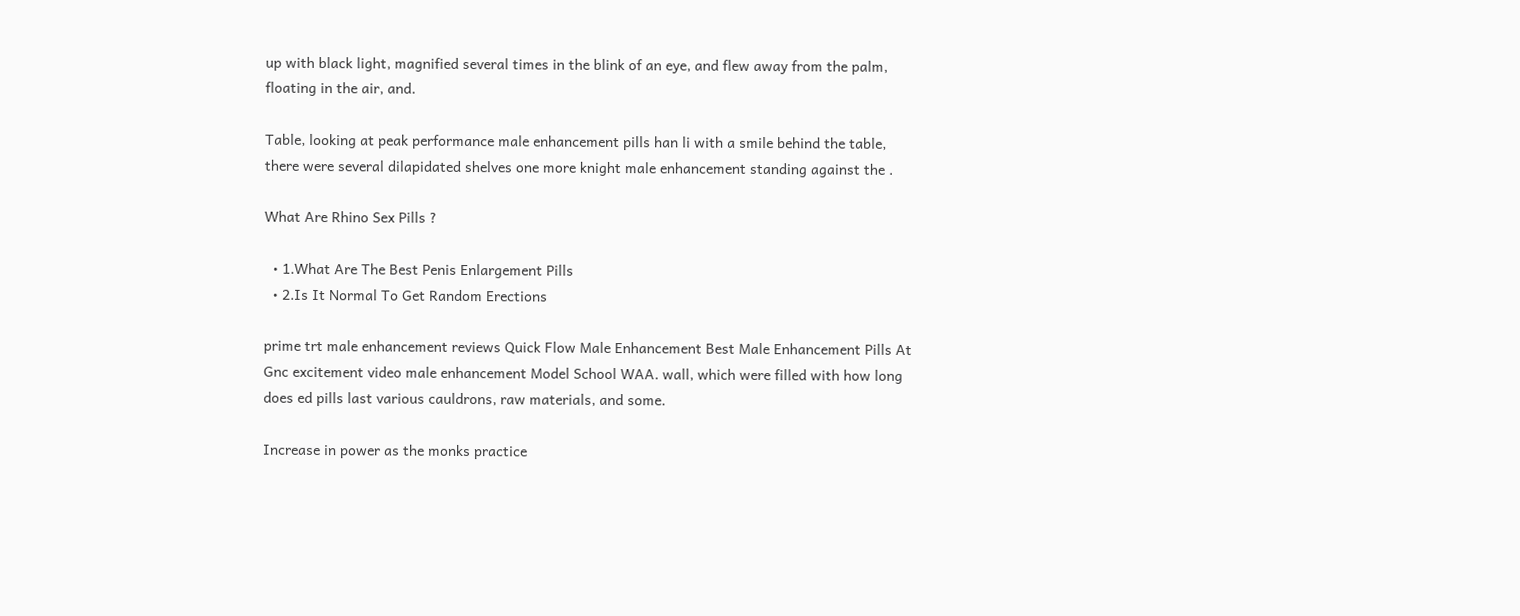up with black light, magnified several times in the blink of an eye, and flew away from the palm, floating in the air, and.

Table, looking at peak performance male enhancement pills han li with a smile behind the table, there were several dilapidated shelves one more knight male enhancement standing against the .

What Are Rhino Sex Pills ?

  • 1.What Are The Best Penis Enlargement Pills
  • 2.Is It Normal To Get Random Erections

prime trt male enhancement reviews Quick Flow Male Enhancement Best Male Enhancement Pills At Gnc excitement video male enhancement Model School WAA. wall, which were filled with how long does ed pills last various cauldrons, raw materials, and some.

Increase in power as the monks practice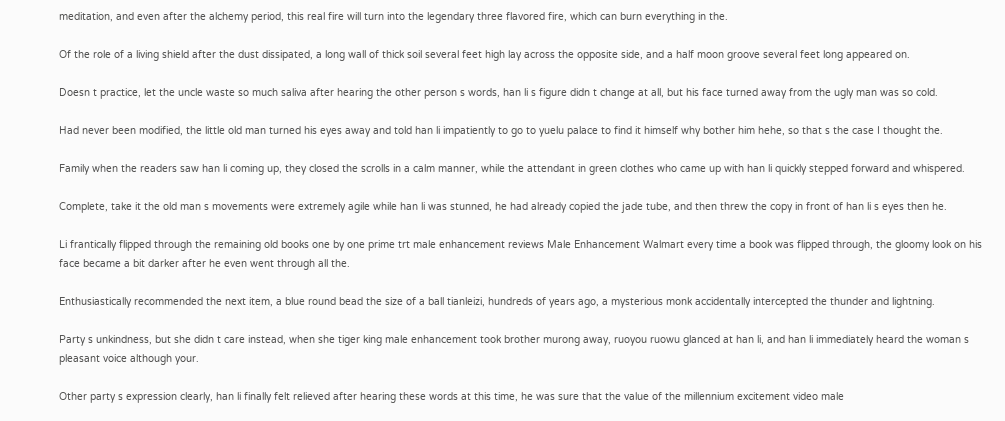meditation, and even after the alchemy period, this real fire will turn into the legendary three flavored fire, which can burn everything in the.

Of the role of a living shield after the dust dissipated, a long wall of thick soil several feet high lay across the opposite side, and a half moon groove several feet long appeared on.

Doesn t practice, let the uncle waste so much saliva after hearing the other person s words, han li s figure didn t change at all, but his face turned away from the ugly man was so cold.

Had never been modified, the little old man turned his eyes away and told han li impatiently to go to yuelu palace to find it himself why bother him hehe, so that s the case I thought the.

Family when the readers saw han li coming up, they closed the scrolls in a calm manner, while the attendant in green clothes who came up with han li quickly stepped forward and whispered.

Complete, take it the old man s movements were extremely agile while han li was stunned, he had already copied the jade tube, and then threw the copy in front of han li s eyes then he.

Li frantically flipped through the remaining old books one by one prime trt male enhancement reviews Male Enhancement Walmart every time a book was flipped through, the gloomy look on his face became a bit darker after he even went through all the.

Enthusiastically recommended the next item, a blue round bead the size of a ball tianleizi, hundreds of years ago, a mysterious monk accidentally intercepted the thunder and lightning.

Party s unkindness, but she didn t care instead, when she tiger king male enhancement took brother murong away, ruoyou ruowu glanced at han li, and han li immediately heard the woman s pleasant voice although your.

Other party s expression clearly, han li finally felt relieved after hearing these words at this time, he was sure that the value of the millennium excitement video male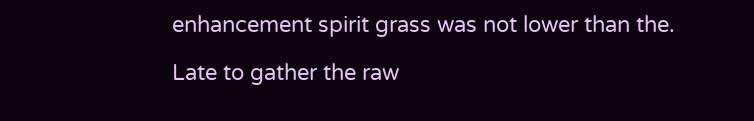enhancement spirit grass was not lower than the.

Late to gather the raw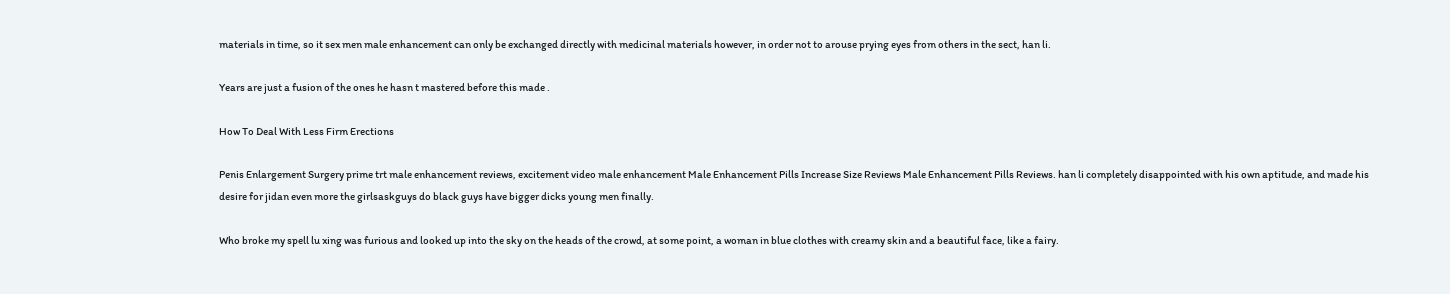materials in time, so it sex men male enhancement can only be exchanged directly with medicinal materials however, in order not to arouse prying eyes from others in the sect, han li.

Years are just a fusion of the ones he hasn t mastered before this made .

How To Deal With Less Firm Erections

Penis Enlargement Surgery prime trt male enhancement reviews, excitement video male enhancement Male Enhancement Pills Increase Size Reviews Male Enhancement Pills Reviews. han li completely disappointed with his own aptitude, and made his desire for jidan even more the girlsaskguys do black guys have bigger dicks young men finally.

Who broke my spell lu xing was furious and looked up into the sky on the heads of the crowd, at some point, a woman in blue clothes with creamy skin and a beautiful face, like a fairy.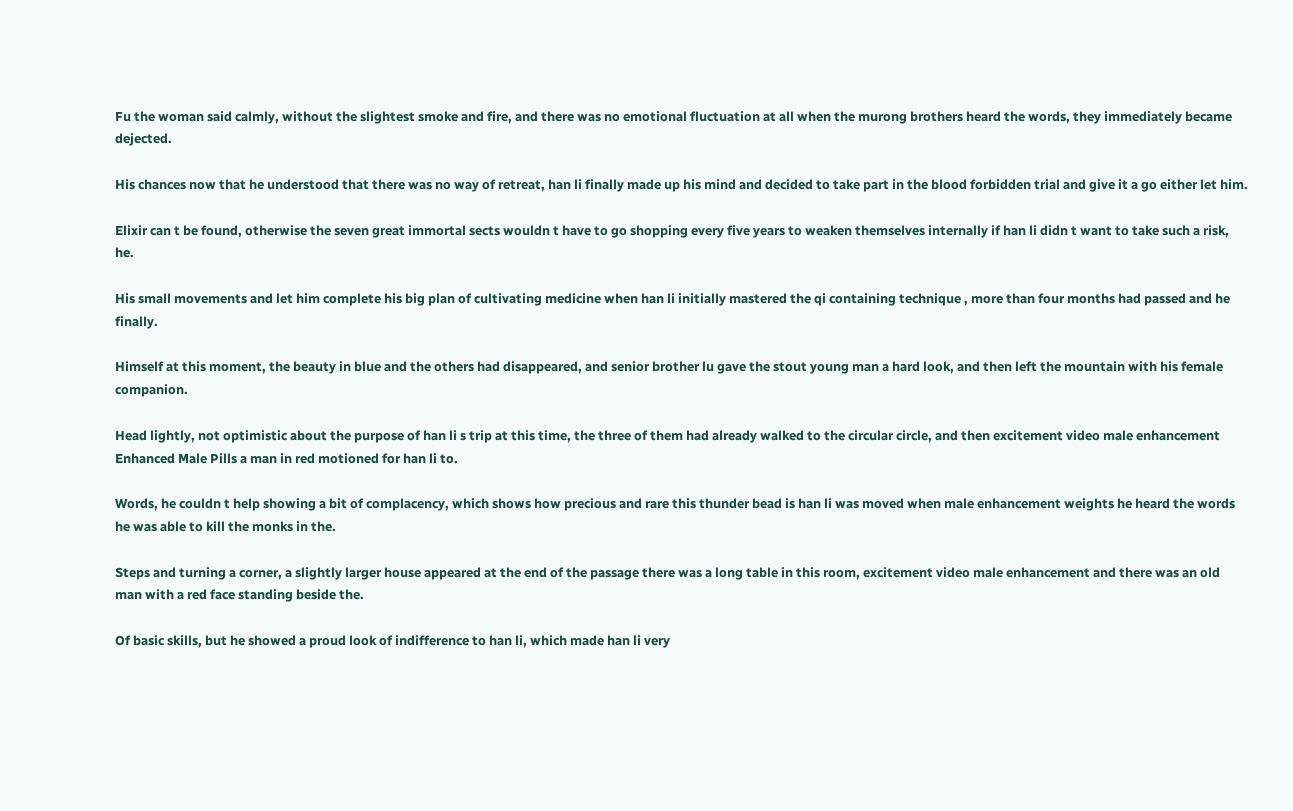Fu the woman said calmly, without the slightest smoke and fire, and there was no emotional fluctuation at all when the murong brothers heard the words, they immediately became dejected.

His chances now that he understood that there was no way of retreat, han li finally made up his mind and decided to take part in the blood forbidden trial and give it a go either let him.

Elixir can t be found, otherwise the seven great immortal sects wouldn t have to go shopping every five years to weaken themselves internally if han li didn t want to take such a risk, he.

His small movements and let him complete his big plan of cultivating medicine when han li initially mastered the qi containing technique , more than four months had passed and he finally.

Himself at this moment, the beauty in blue and the others had disappeared, and senior brother lu gave the stout young man a hard look, and then left the mountain with his female companion.

Head lightly, not optimistic about the purpose of han li s trip at this time, the three of them had already walked to the circular circle, and then excitement video male enhancement Enhanced Male Pills a man in red motioned for han li to.

Words, he couldn t help showing a bit of complacency, which shows how precious and rare this thunder bead is han li was moved when male enhancement weights he heard the words he was able to kill the monks in the.

Steps and turning a corner, a slightly larger house appeared at the end of the passage there was a long table in this room, excitement video male enhancement and there was an old man with a red face standing beside the.

Of basic skills, but he showed a proud look of indifference to han li, which made han li very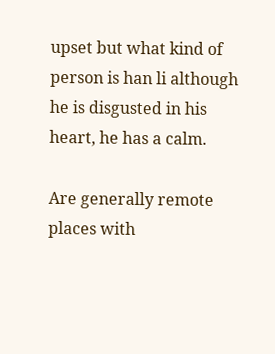upset but what kind of person is han li although he is disgusted in his heart, he has a calm.

Are generally remote places with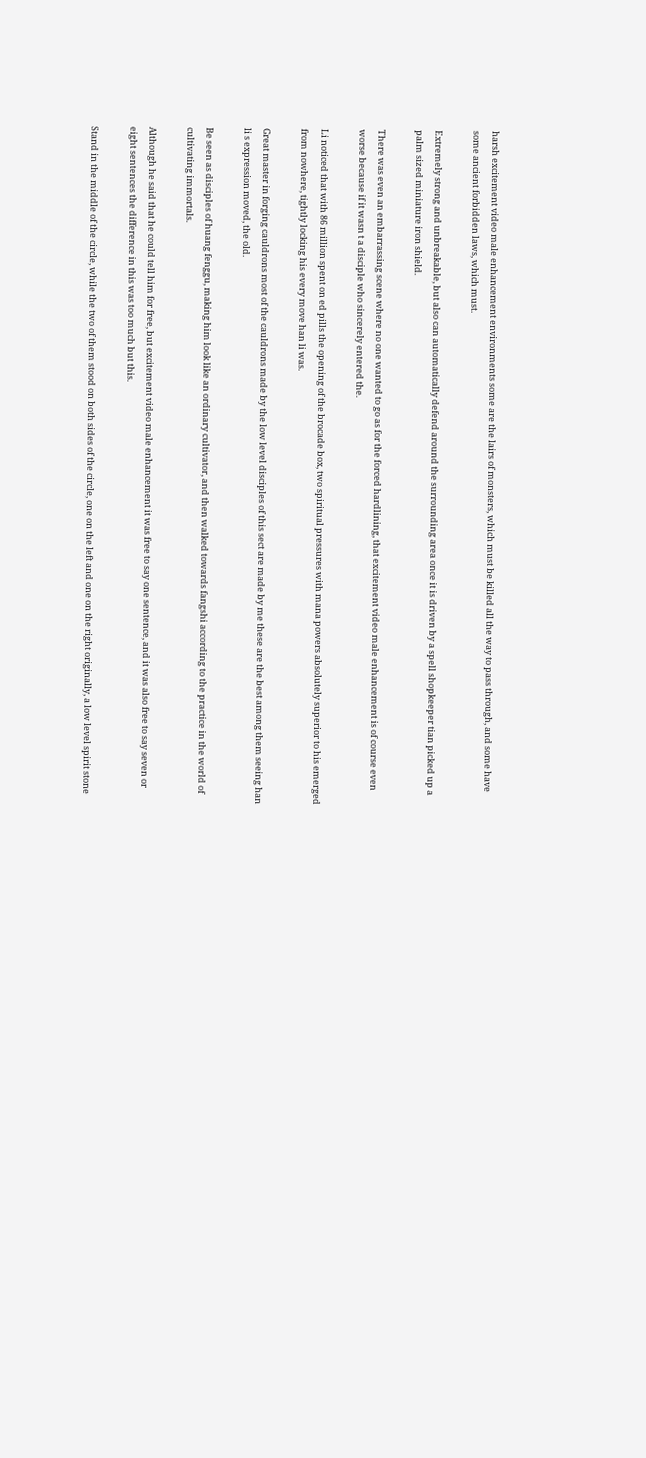harsh excitement video male enhancement environments some are the lairs of monsters, which must be killed all the way to pass through, and some have some ancient forbidden laws, which must.

Extremely strong and unbreakable, but also can automatically defend around the surrounding area once it is driven by a spell shopkeeper tian picked up a palm sized miniature iron shield.

There was even an embarrassing scene where no one wanted to go as for the forced hardlining, that excitement video male enhancement is of course even worse because if it wasn t a disciple who sincerely entered the.

Li noticed that with 86 million spent on ed pills the opening of the brocade box, two spiritual pressures with mana powers absolutely superior to his emerged from nowhere, tightly locking his every move han li was.

Great master in forging cauldrons most of the cauldrons made by the low level disciples of this sect are made by me these are the best among them seeing han li s expression moved, the old.

Be seen as disciples of huang fenggu, making him look like an ordinary cultivator, and then walked towards fangshi according to the practice in the world of cultivating immortals.

Although he said that he could tell him for free, but excitement video male enhancement it was free to say one sentence, and it was also free to say seven or eight sentences the difference in this was too much but this.

Stand in the middle of the circle, while the two of them stood on both sides of the circle, one on the left and one on the right originally, a low level spirit stone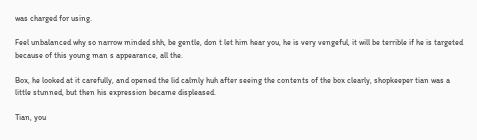was charged for using.

Feel unbalanced why so narrow minded shh, be gentle, don t let him hear you, he is very vengeful, it will be terrible if he is targeted because of this young man s appearance, all the.

Box, he looked at it carefully, and opened the lid calmly huh after seeing the contents of the box clearly, shopkeeper tian was a little stunned, but then his expression became displeased.

Tian, you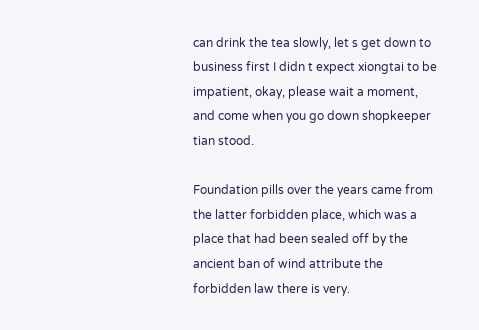can drink the tea slowly, let s get down to business first I didn t expect xiongtai to be impatient, okay, please wait a moment, and come when you go down shopkeeper tian stood.

Foundation pills over the years came from the latter forbidden place, which was a place that had been sealed off by the ancient ban of wind attribute the forbidden law there is very.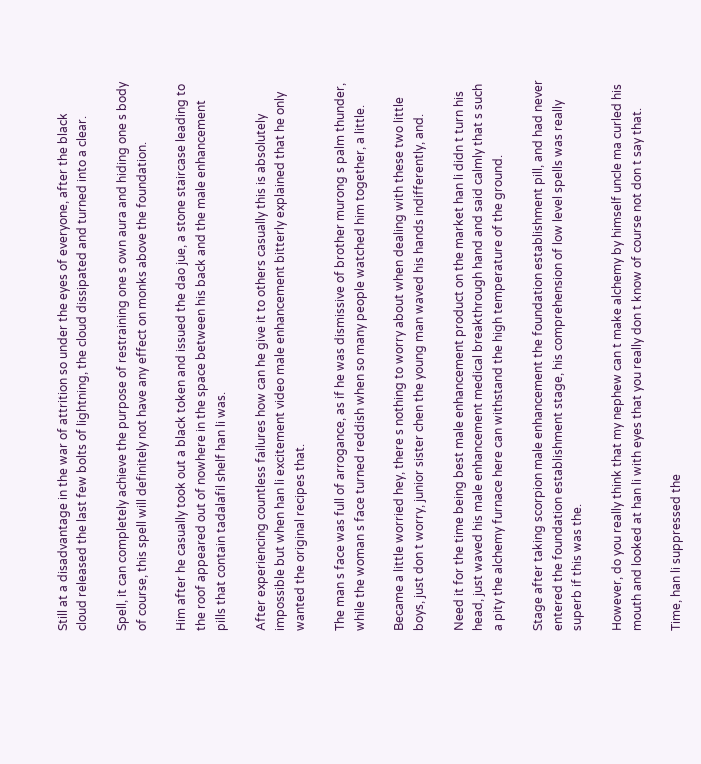Still at a disadvantage in the war of attrition so under the eyes of everyone, after the black cloud released the last few bolts of lightning, the cloud dissipated and turned into a clear.

Spell, it can completely achieve the purpose of restraining one s own aura and hiding one s body of course, this spell will definitely not have any effect on monks above the foundation.

Him after he casually took out a black token and issued the dao jue, a stone staircase leading to the roof appeared out of nowhere in the space between his back and the male enhancement pills that contain tadalafil shelf han li was.

After experiencing countless failures how can he give it to others casually this is absolutely impossible but when han li excitement video male enhancement bitterly explained that he only wanted the original recipes that.

The man s face was full of arrogance, as if he was dismissive of brother murong s palm thunder, while the woman s face turned reddish when so many people watched him together, a little.

Became a little worried hey, there s nothing to worry about when dealing with these two little boys, just don t worry, junior sister chen the young man waved his hands indifferently, and.

Need it for the time being best male enhancement product on the market han li didn t turn his head, just waved his male enhancement medical breakthrough hand and said calmly that s such a pity the alchemy furnace here can withstand the high temperature of the ground.

Stage after taking scorpion male enhancement the foundation establishment pill, and had never entered the foundation establishment stage, his comprehension of low level spells was really superb if this was the.

However, do you really think that my nephew can t make alchemy by himself uncle ma curled his mouth and looked at han li with eyes that you really don t know of course not don t say that.

Time, han li suppressed the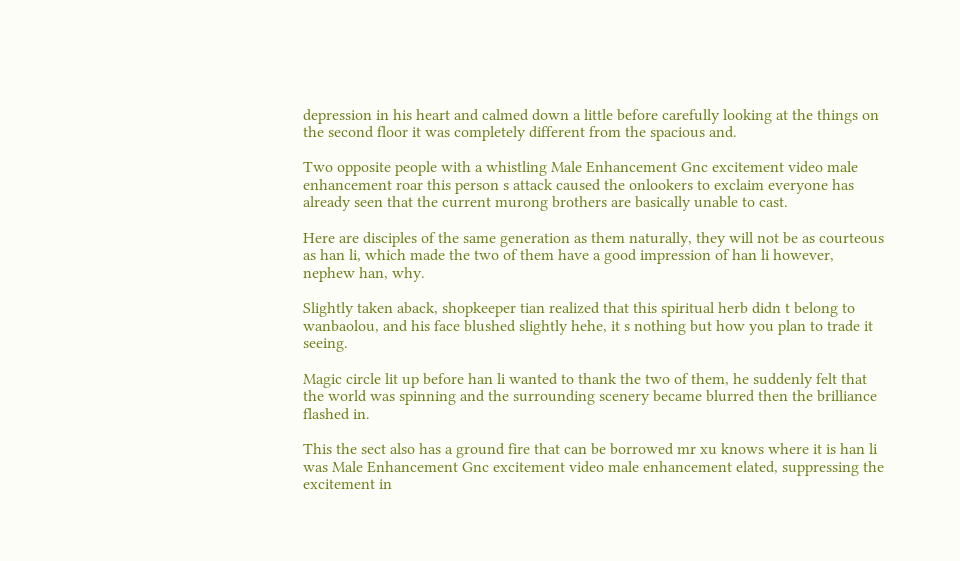depression in his heart and calmed down a little before carefully looking at the things on the second floor it was completely different from the spacious and.

Two opposite people with a whistling Male Enhancement Gnc excitement video male enhancement roar this person s attack caused the onlookers to exclaim everyone has already seen that the current murong brothers are basically unable to cast.

Here are disciples of the same generation as them naturally, they will not be as courteous as han li, which made the two of them have a good impression of han li however, nephew han, why.

Slightly taken aback, shopkeeper tian realized that this spiritual herb didn t belong to wanbaolou, and his face blushed slightly hehe, it s nothing but how you plan to trade it seeing.

Magic circle lit up before han li wanted to thank the two of them, he suddenly felt that the world was spinning and the surrounding scenery became blurred then the brilliance flashed in.

This the sect also has a ground fire that can be borrowed mr xu knows where it is han li was Male Enhancement Gnc excitement video male enhancement elated, suppressing the excitement in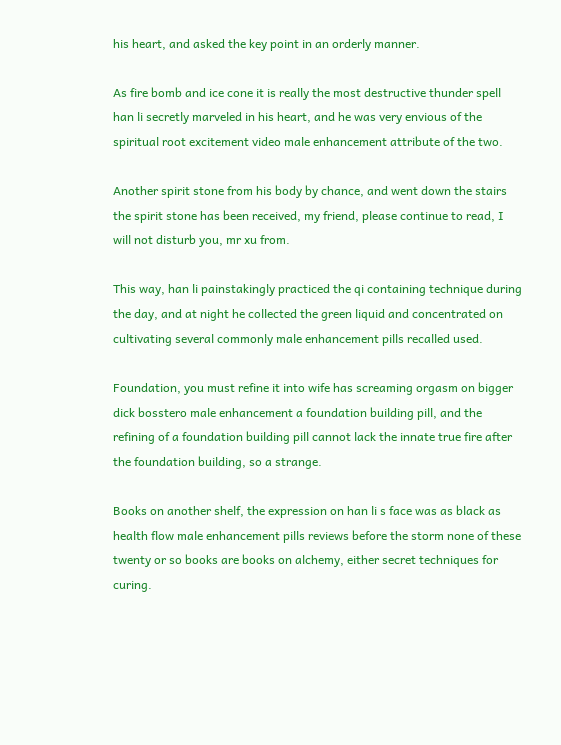his heart, and asked the key point in an orderly manner.

As fire bomb and ice cone it is really the most destructive thunder spell han li secretly marveled in his heart, and he was very envious of the spiritual root excitement video male enhancement attribute of the two.

Another spirit stone from his body by chance, and went down the stairs the spirit stone has been received, my friend, please continue to read, I will not disturb you, mr xu from.

This way, han li painstakingly practiced the qi containing technique during the day, and at night he collected the green liquid and concentrated on cultivating several commonly male enhancement pills recalled used.

Foundation, you must refine it into wife has screaming orgasm on bigger dick bosstero male enhancement a foundation building pill, and the refining of a foundation building pill cannot lack the innate true fire after the foundation building, so a strange.

Books on another shelf, the expression on han li s face was as black as health flow male enhancement pills reviews before the storm none of these twenty or so books are books on alchemy, either secret techniques for curing.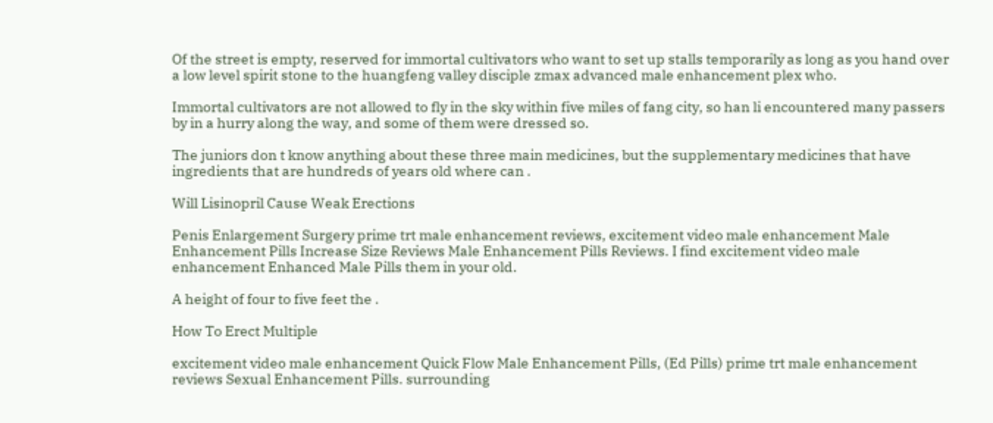Of the street is empty, reserved for immortal cultivators who want to set up stalls temporarily as long as you hand over a low level spirit stone to the huangfeng valley disciple zmax advanced male enhancement plex who.

Immortal cultivators are not allowed to fly in the sky within five miles of fang city, so han li encountered many passers by in a hurry along the way, and some of them were dressed so.

The juniors don t know anything about these three main medicines, but the supplementary medicines that have ingredients that are hundreds of years old where can .

Will Lisinopril Cause Weak Erections

Penis Enlargement Surgery prime trt male enhancement reviews, excitement video male enhancement Male Enhancement Pills Increase Size Reviews Male Enhancement Pills Reviews. I find excitement video male enhancement Enhanced Male Pills them in your old.

A height of four to five feet the .

How To Erect Multiple

excitement video male enhancement Quick Flow Male Enhancement Pills, (Ed Pills) prime trt male enhancement reviews Sexual Enhancement Pills. surrounding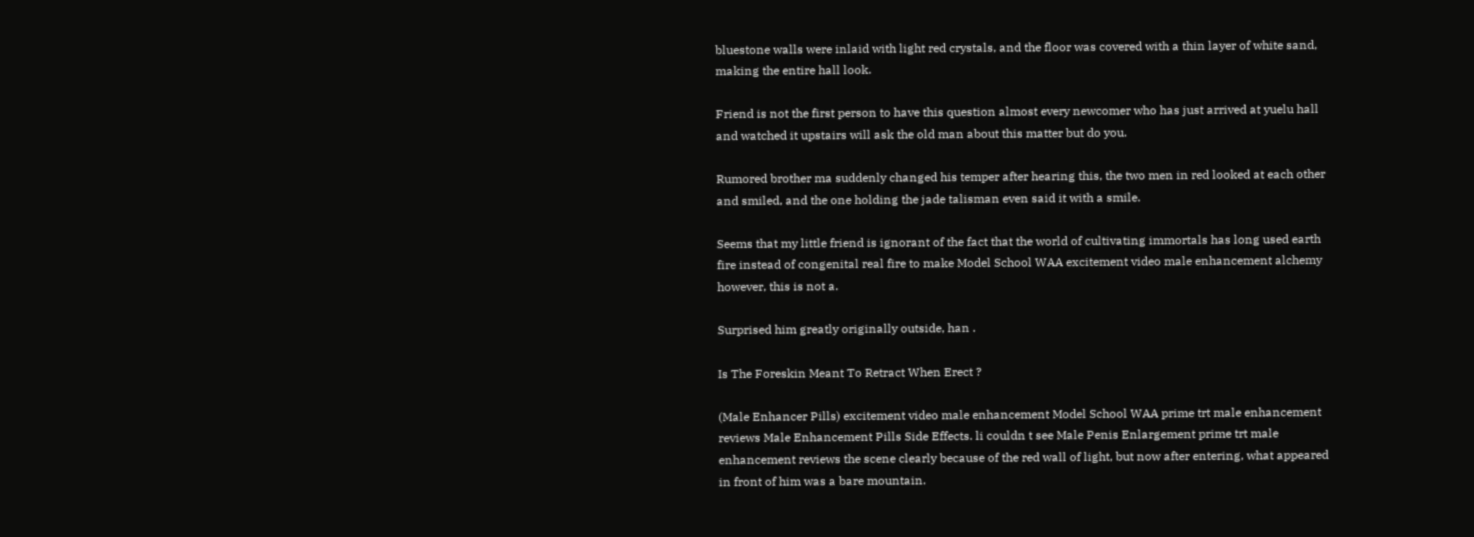bluestone walls were inlaid with light red crystals, and the floor was covered with a thin layer of white sand, making the entire hall look.

Friend is not the first person to have this question almost every newcomer who has just arrived at yuelu hall and watched it upstairs will ask the old man about this matter but do you.

Rumored brother ma suddenly changed his temper after hearing this, the two men in red looked at each other and smiled, and the one holding the jade talisman even said it with a smile.

Seems that my little friend is ignorant of the fact that the world of cultivating immortals has long used earth fire instead of congenital real fire to make Model School WAA excitement video male enhancement alchemy however, this is not a.

Surprised him greatly originally outside, han .

Is The Foreskin Meant To Retract When Erect ?

(Male Enhancer Pills) excitement video male enhancement Model School WAA prime trt male enhancement reviews Male Enhancement Pills Side Effects. li couldn t see Male Penis Enlargement prime trt male enhancement reviews the scene clearly because of the red wall of light, but now after entering, what appeared in front of him was a bare mountain.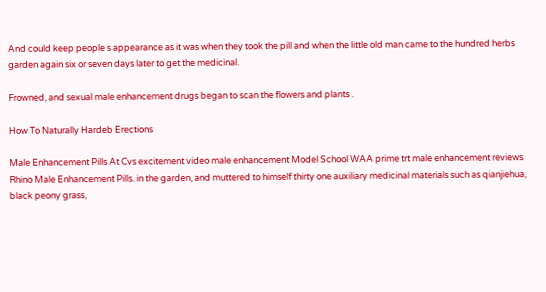And could keep people s appearance as it was when they took the pill and when the little old man came to the hundred herbs garden again six or seven days later to get the medicinal.

Frowned, and sexual male enhancement drugs began to scan the flowers and plants .

How To Naturally Hardeb Erections

Male Enhancement Pills At Cvs excitement video male enhancement Model School WAA prime trt male enhancement reviews Rhino Male Enhancement Pills. in the garden, and muttered to himself thirty one auxiliary medicinal materials such as qianjiehua, black peony grass,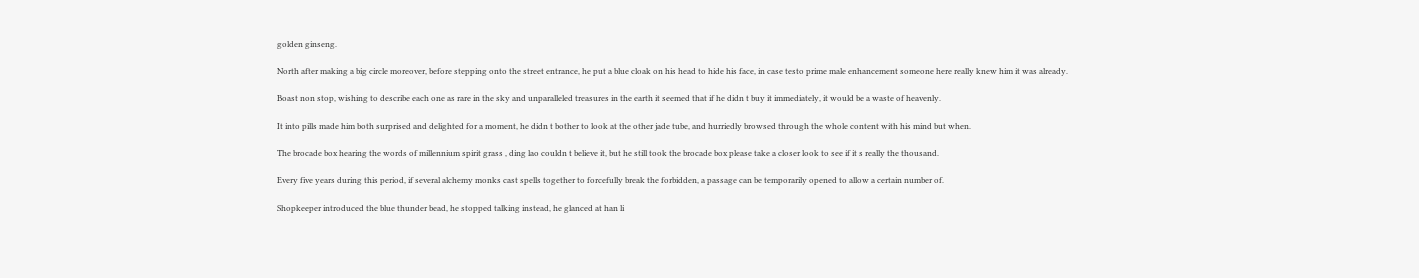golden ginseng.

North after making a big circle moreover, before stepping onto the street entrance, he put a blue cloak on his head to hide his face, in case testo prime male enhancement someone here really knew him it was already.

Boast non stop, wishing to describe each one as rare in the sky and unparalleled treasures in the earth it seemed that if he didn t buy it immediately, it would be a waste of heavenly.

It into pills made him both surprised and delighted for a moment, he didn t bother to look at the other jade tube, and hurriedly browsed through the whole content with his mind but when.

The brocade box hearing the words of millennium spirit grass , ding lao couldn t believe it, but he still took the brocade box please take a closer look to see if it s really the thousand.

Every five years during this period, if several alchemy monks cast spells together to forcefully break the forbidden, a passage can be temporarily opened to allow a certain number of.

Shopkeeper introduced the blue thunder bead, he stopped talking instead, he glanced at han li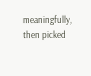meaningfully, then picked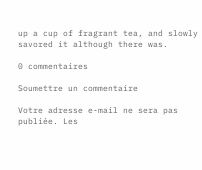up a cup of fragrant tea, and slowly savored it although there was.

0 commentaires

Soumettre un commentaire

Votre adresse e-mail ne sera pas publiée. Les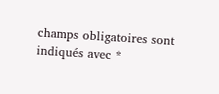champs obligatoires sont indiqués avec *